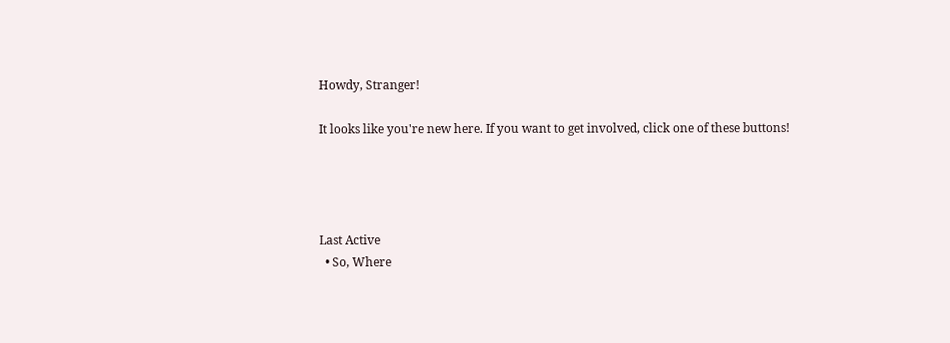Howdy, Stranger!

It looks like you're new here. If you want to get involved, click one of these buttons!




Last Active
  • So, Where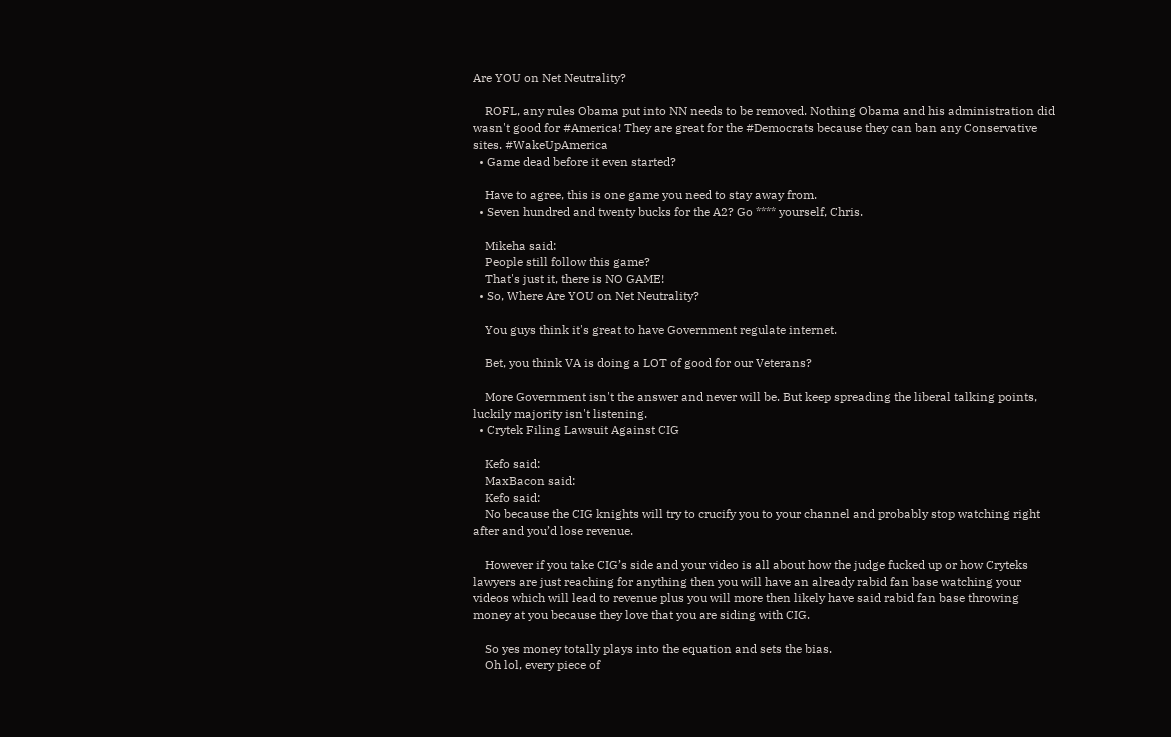Are YOU on Net Neutrality?

    ROFL, any rules Obama put into NN needs to be removed. Nothing Obama and his administration did wasn't good for #America! They are great for the #Democrats because they can ban any Conservative sites. #WakeUpAmerica
  • Game dead before it even started?

    Have to agree, this is one game you need to stay away from.
  • Seven hundred and twenty bucks for the A2? Go **** yourself, Chris.

    Mikeha said:
    People still follow this game?
    That's just it, there is NO GAME!
  • So, Where Are YOU on Net Neutrality?

    You guys think it's great to have Government regulate internet.

    Bet, you think VA is doing a LOT of good for our Veterans?

    More Government isn't the answer and never will be. But keep spreading the liberal talking points, luckily majority isn't listening.
  • Crytek Filing Lawsuit Against CIG

    Kefo said:
    MaxBacon said:
    Kefo said:
    No because the CIG knights will try to crucify you to your channel and probably stop watching right after and you’d lose revenue.

    However if you take CIG’s side and your video is all about how the judge fucked up or how Cryteks lawyers are just reaching for anything then you will have an already rabid fan base watching your videos which will lead to revenue plus you will more then likely have said rabid fan base throwing money at you because they love that you are siding with CIG.

    So yes money totally plays into the equation and sets the bias.
    Oh lol, every piece of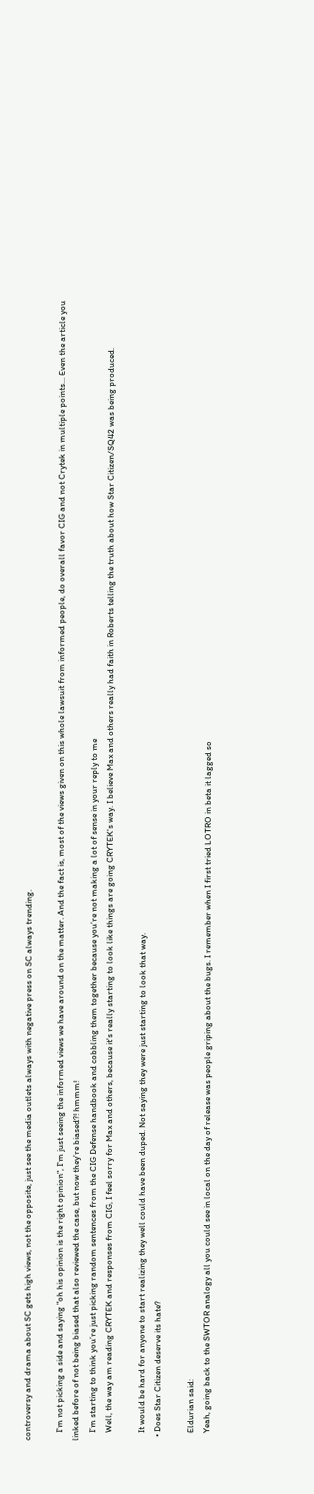controversy and drama about SC gets high views, not the opposite, just see the media outlets always with negative press on SC always trending.

    I'm not picking a side and saying "oh his opinion is the right opinion", I'm just seeing the informed views we have around on the matter. And the fact is, most of the views given on this whole lawsuit from informed people, do overall favor CIG and not Crytek in multiple points... Even the article you linked before of not being biased that also reviewed the case, but now they're biased?! hmmm!
    I’m starting to think you’re just picking random sentences from the CIG Defense handbook and cobbling them together because you’re not making a lot of sense in your reply to me
    Well, the way am reading CRYTEK and responses from CIG, I feel sorry for Max and others, because it's really starting to look like things are going CRYTEK's way. I believe Max and others really had faith in Roberts telling the truth about how Star Citizen/SQ42 was being produced.

    It would be hard for anyone to start realizing they well could have been duped. Not saying they were just starting to look that way.
  • Does Star Citizen deserve its hate?

    Eldurian said:
    Yeah, going back to the SWTOR analogy all you could see in local on the day of release was people griping about the bugs. I remember when I first tried LOTRO in beta it lagged so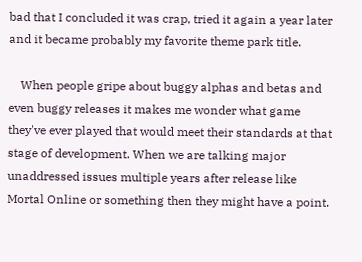bad that I concluded it was crap, tried it again a year later and it became probably my favorite theme park title.

    When people gripe about buggy alphas and betas and even buggy releases it makes me wonder what game they've ever played that would meet their standards at that stage of development. When we are talking major unaddressed issues multiple years after release like Mortal Online or something then they might have a point.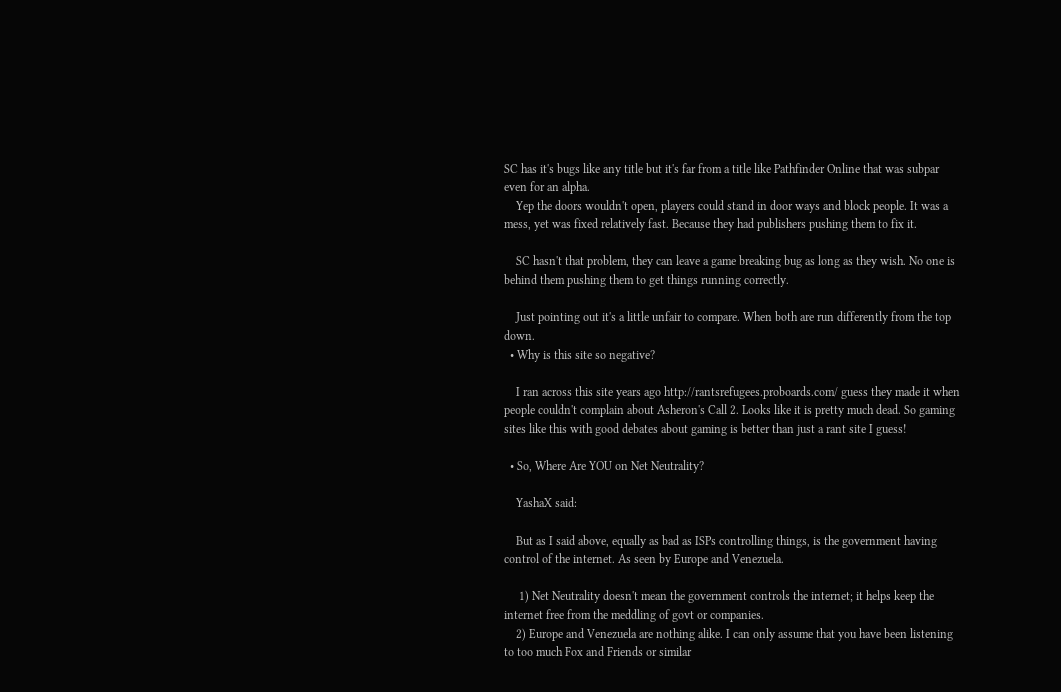SC has it's bugs like any title but it's far from a title like Pathfinder Online that was subpar even for an alpha.
    Yep the doors wouldn't open, players could stand in door ways and block people. It was a mess, yet was fixed relatively fast. Because they had publishers pushing them to fix it.

    SC hasn't that problem, they can leave a game breaking bug as long as they wish. No one is behind them pushing them to get things running correctly.

    Just pointing out it's a little unfair to compare. When both are run differently from the top down.
  • Why is this site so negative?

    I ran across this site years ago http://rantsrefugees.proboards.com/ guess they made it when people couldn't complain about Asheron's Call 2. Looks like it is pretty much dead. So gaming sites like this with good debates about gaming is better than just a rant site I guess!

  • So, Where Are YOU on Net Neutrality?

    YashaX said:

    But as I said above, equally as bad as ISPs controlling things, is the government having control of the internet. As seen by Europe and Venezuela.

     1) Net Neutrality doesn't mean the government controls the internet; it helps keep the internet free from the meddling of govt or companies.
    2) Europe and Venezuela are nothing alike. I can only assume that you have been listening to too much Fox and Friends or similar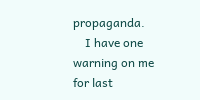propaganda.
    I have one warning on me for last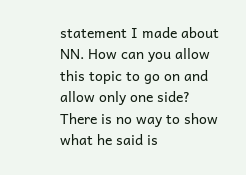statement I made about NN. How can you allow this topic to go on and allow only one side? There is no way to show what he said is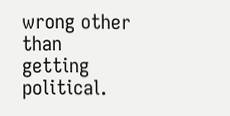wrong other than getting political.